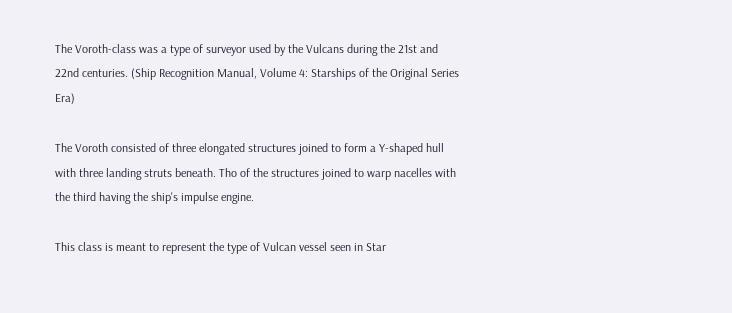The Voroth-class was a type of surveyor used by the Vulcans during the 21st and 22nd centuries. (Ship Recognition Manual, Volume 4: Starships of the Original Series Era)

The Voroth consisted of three elongated structures joined to form a Y-shaped hull with three landing struts beneath. Tho of the structures joined to warp nacelles with the third having the ship's impulse engine.

This class is meant to represent the type of Vulcan vessel seen in Star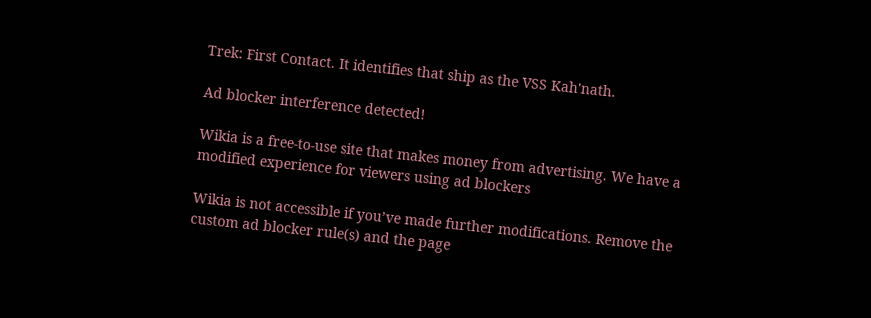Trek: First Contact. It identifies that ship as the VSS Kah'nath.

Ad blocker interference detected!

Wikia is a free-to-use site that makes money from advertising. We have a modified experience for viewers using ad blockers

Wikia is not accessible if you’ve made further modifications. Remove the custom ad blocker rule(s) and the page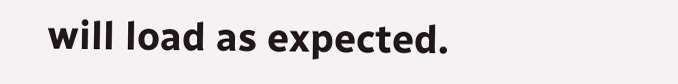will load as expected.